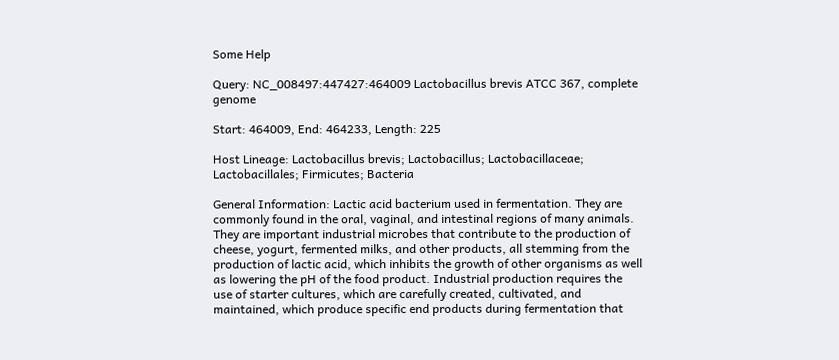Some Help

Query: NC_008497:447427:464009 Lactobacillus brevis ATCC 367, complete genome

Start: 464009, End: 464233, Length: 225

Host Lineage: Lactobacillus brevis; Lactobacillus; Lactobacillaceae; Lactobacillales; Firmicutes; Bacteria

General Information: Lactic acid bacterium used in fermentation. They are commonly found in the oral, vaginal, and intestinal regions of many animals. They are important industrial microbes that contribute to the production of cheese, yogurt, fermented milks, and other products, all stemming from the production of lactic acid, which inhibits the growth of other organisms as well as lowering the pH of the food product. Industrial production requires the use of starter cultures, which are carefully created, cultivated, and maintained, which produce specific end products during fermentation that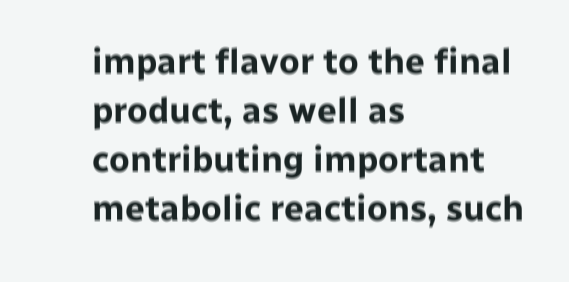impart flavor to the final product, as well as contributing important metabolic reactions, such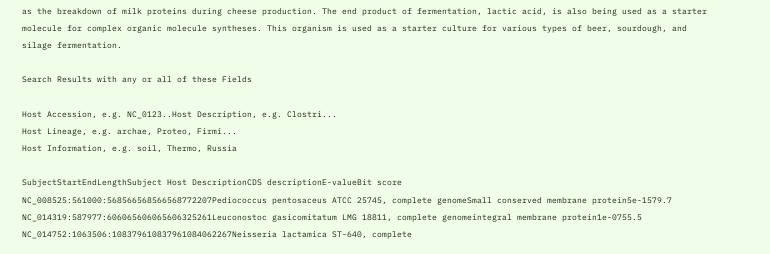as the breakdown of milk proteins during cheese production. The end product of fermentation, lactic acid, is also being used as a starter molecule for complex organic molecule syntheses. This organism is used as a starter culture for various types of beer, sourdough, and silage fermentation.

Search Results with any or all of these Fields

Host Accession, e.g. NC_0123..Host Description, e.g. Clostri...
Host Lineage, e.g. archae, Proteo, Firmi...
Host Information, e.g. soil, Thermo, Russia

SubjectStartEndLengthSubject Host DescriptionCDS descriptionE-valueBit score
NC_008525:561000:568566568566568772207Pediococcus pentosaceus ATCC 25745, complete genomeSmall conserved membrane protein5e-1579.7
NC_014319:587977:606065606065606325261Leuconostoc gasicomitatum LMG 18811, complete genomeintegral membrane protein1e-0755.5
NC_014752:1063506:108379610837961084062267Neisseria lactamica ST-640, complete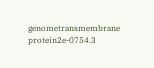genometransmembrane protein2e-0754.3